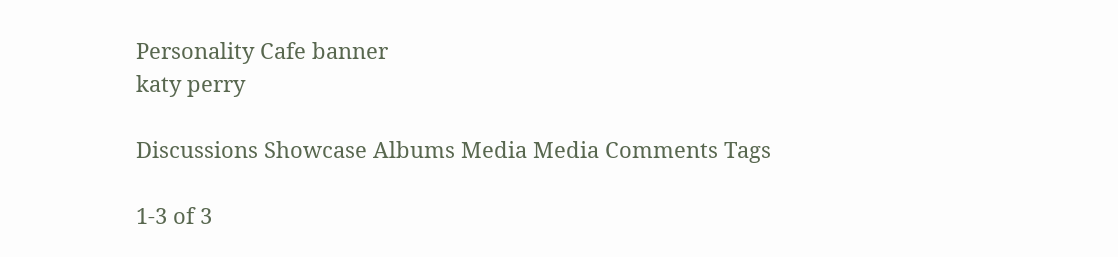Personality Cafe banner
katy perry

Discussions Showcase Albums Media Media Comments Tags

1-3 of 3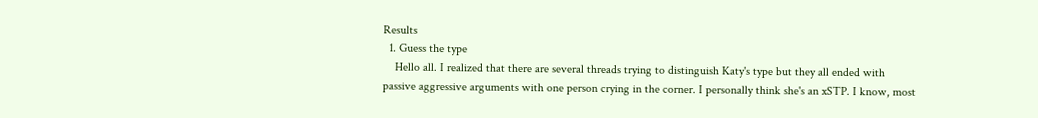Results
  1. Guess the type
    Hello all. I realized that there are several threads trying to distinguish Katy's type but they all ended with passive aggressive arguments with one person crying in the corner. I personally think she's an xSTP. I know, most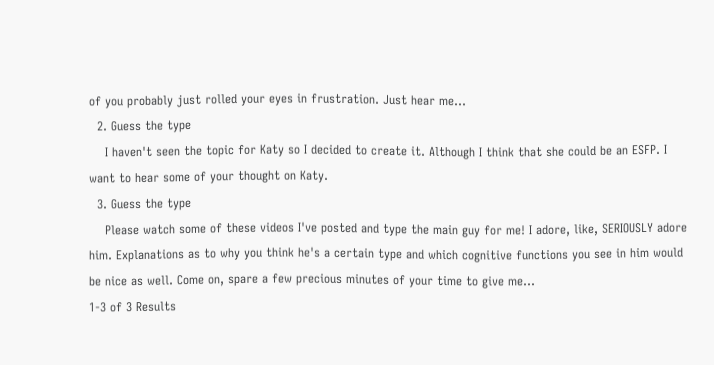of you probably just rolled your eyes in frustration. Just hear me...
  2. Guess the type
    I haven't seen the topic for Katy so I decided to create it. Although I think that she could be an ESFP. I want to hear some of your thought on Katy.
  3. Guess the type
    Please watch some of these videos I've posted and type the main guy for me! I adore, like, SERIOUSLY adore him. Explanations as to why you think he's a certain type and which cognitive functions you see in him would be nice as well. Come on, spare a few precious minutes of your time to give me...
1-3 of 3 Results